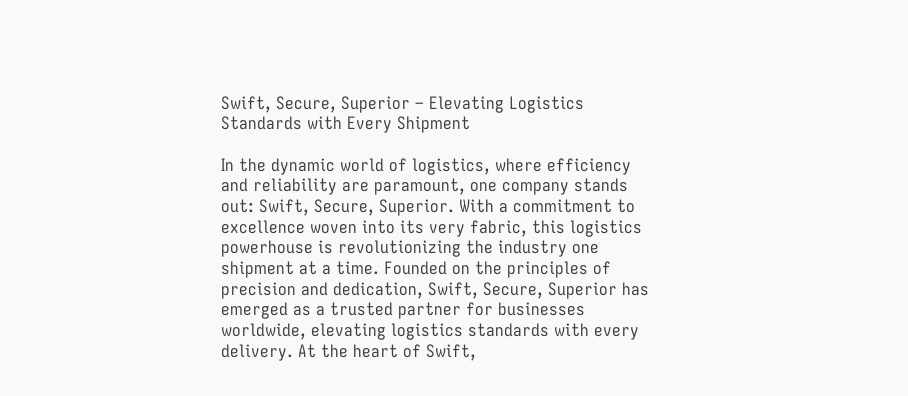Swift, Secure, Superior – Elevating Logistics Standards with Every Shipment

In the dynamic world of logistics, where efficiency and reliability are paramount, one company stands out: Swift, Secure, Superior. With a commitment to excellence woven into its very fabric, this logistics powerhouse is revolutionizing the industry one shipment at a time. Founded on the principles of precision and dedication, Swift, Secure, Superior has emerged as a trusted partner for businesses worldwide, elevating logistics standards with every delivery. At the heart of Swift,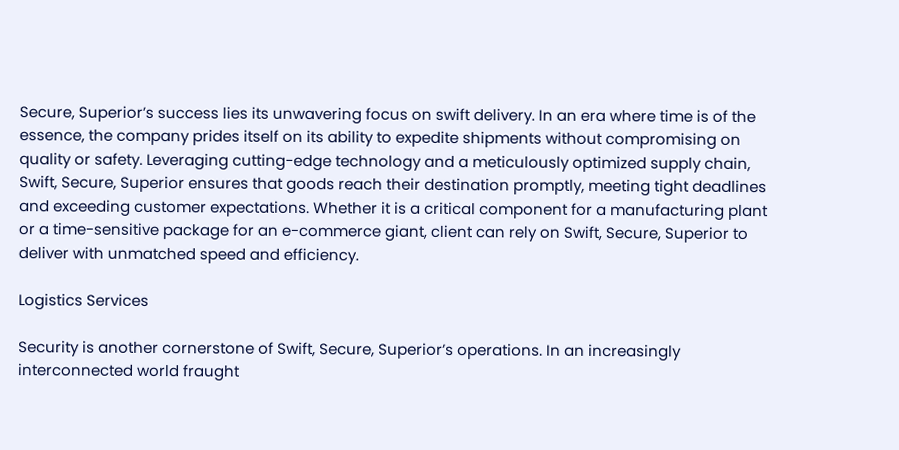Secure, Superior’s success lies its unwavering focus on swift delivery. In an era where time is of the essence, the company prides itself on its ability to expedite shipments without compromising on quality or safety. Leveraging cutting-edge technology and a meticulously optimized supply chain, Swift, Secure, Superior ensures that goods reach their destination promptly, meeting tight deadlines and exceeding customer expectations. Whether it is a critical component for a manufacturing plant or a time-sensitive package for an e-commerce giant, client can rely on Swift, Secure, Superior to deliver with unmatched speed and efficiency.

Logistics Services

Security is another cornerstone of Swift, Secure, Superior’s operations. In an increasingly interconnected world fraught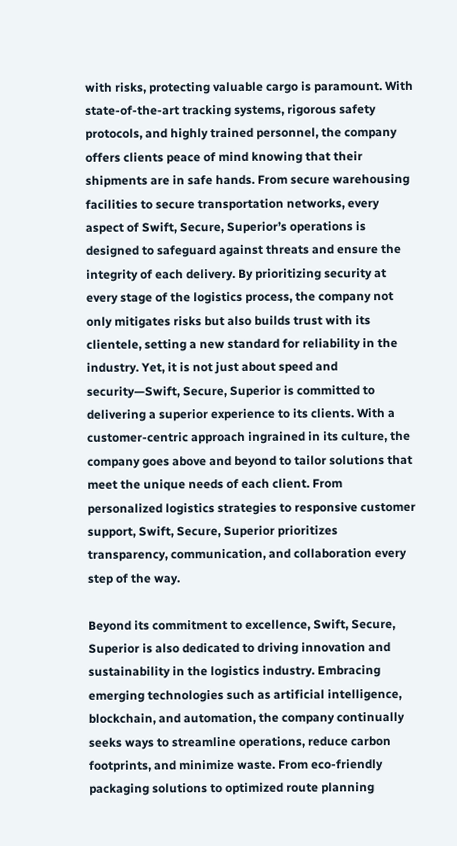with risks, protecting valuable cargo is paramount. With state-of-the-art tracking systems, rigorous safety protocols, and highly trained personnel, the company offers clients peace of mind knowing that their shipments are in safe hands. From secure warehousing facilities to secure transportation networks, every aspect of Swift, Secure, Superior’s operations is designed to safeguard against threats and ensure the integrity of each delivery. By prioritizing security at every stage of the logistics process, the company not only mitigates risks but also builds trust with its clientele, setting a new standard for reliability in the industry. Yet, it is not just about speed and security—Swift, Secure, Superior is committed to delivering a superior experience to its clients. With a customer-centric approach ingrained in its culture, the company goes above and beyond to tailor solutions that meet the unique needs of each client. From personalized logistics strategies to responsive customer support, Swift, Secure, Superior prioritizes transparency, communication, and collaboration every step of the way.

Beyond its commitment to excellence, Swift, Secure, Superior is also dedicated to driving innovation and sustainability in the logistics industry. Embracing emerging technologies such as artificial intelligence, blockchain, and automation, the company continually seeks ways to streamline operations, reduce carbon footprints, and minimize waste. From eco-friendly packaging solutions to optimized route planning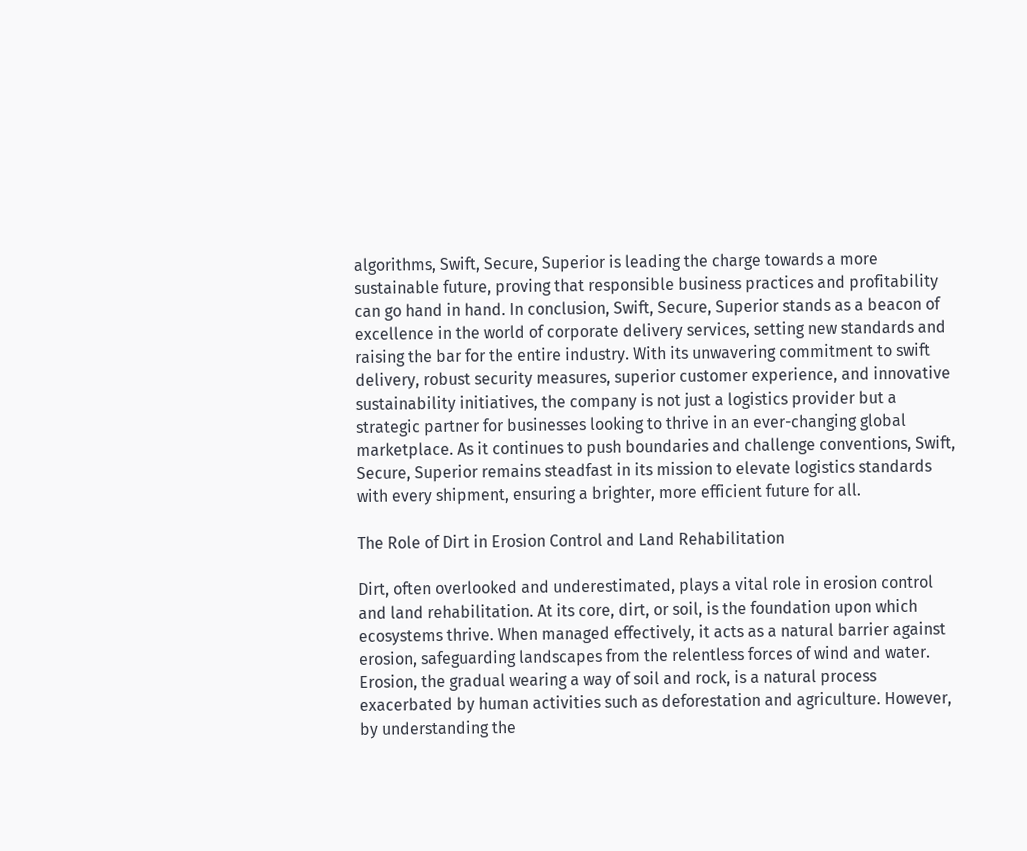algorithms, Swift, Secure, Superior is leading the charge towards a more sustainable future, proving that responsible business practices and profitability can go hand in hand. In conclusion, Swift, Secure, Superior stands as a beacon of excellence in the world of corporate delivery services, setting new standards and raising the bar for the entire industry. With its unwavering commitment to swift delivery, robust security measures, superior customer experience, and innovative sustainability initiatives, the company is not just a logistics provider but a strategic partner for businesses looking to thrive in an ever-changing global marketplace. As it continues to push boundaries and challenge conventions, Swift, Secure, Superior remains steadfast in its mission to elevate logistics standards with every shipment, ensuring a brighter, more efficient future for all.

The Role of Dirt in Erosion Control and Land Rehabilitation

Dirt, often overlooked and underestimated, plays a vital role in erosion control and land rehabilitation. At its core, dirt, or soil, is the foundation upon which ecosystems thrive. When managed effectively, it acts as a natural barrier against erosion, safeguarding landscapes from the relentless forces of wind and water. Erosion, the gradual wearing a way of soil and rock, is a natural process exacerbated by human activities such as deforestation and agriculture. However, by understanding the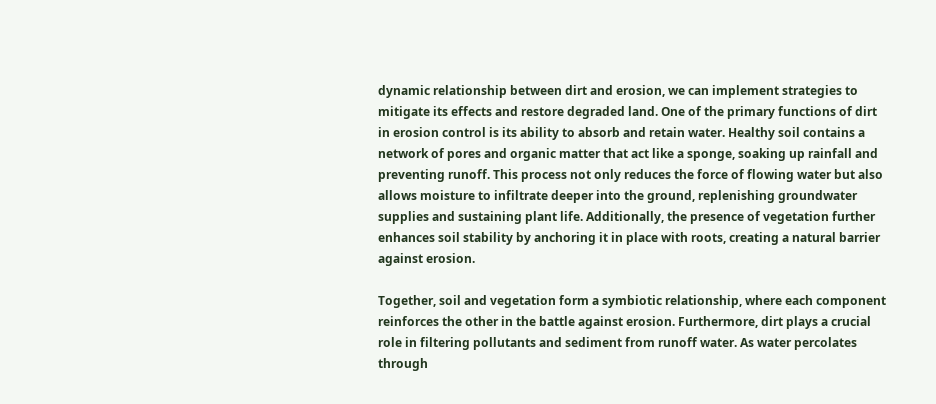dynamic relationship between dirt and erosion, we can implement strategies to mitigate its effects and restore degraded land. One of the primary functions of dirt in erosion control is its ability to absorb and retain water. Healthy soil contains a network of pores and organic matter that act like a sponge, soaking up rainfall and preventing runoff. This process not only reduces the force of flowing water but also allows moisture to infiltrate deeper into the ground, replenishing groundwater supplies and sustaining plant life. Additionally, the presence of vegetation further enhances soil stability by anchoring it in place with roots, creating a natural barrier against erosion.

Together, soil and vegetation form a symbiotic relationship, where each component reinforces the other in the battle against erosion. Furthermore, dirt plays a crucial role in filtering pollutants and sediment from runoff water. As water percolates through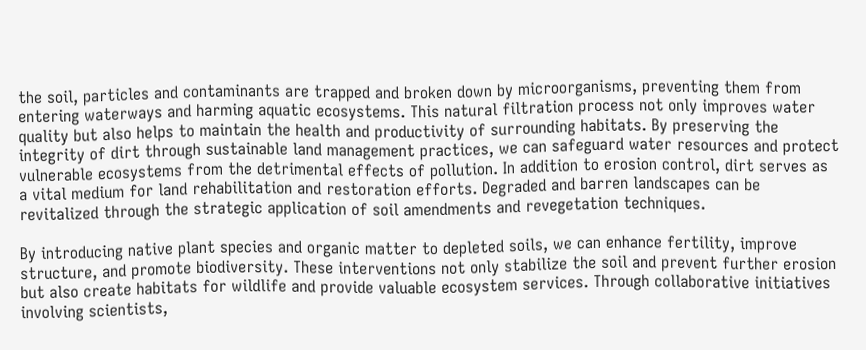the soil, particles and contaminants are trapped and broken down by microorganisms, preventing them from entering waterways and harming aquatic ecosystems. This natural filtration process not only improves water quality but also helps to maintain the health and productivity of surrounding habitats. By preserving the integrity of dirt through sustainable land management practices, we can safeguard water resources and protect vulnerable ecosystems from the detrimental effects of pollution. In addition to erosion control, dirt serves as a vital medium for land rehabilitation and restoration efforts. Degraded and barren landscapes can be revitalized through the strategic application of soil amendments and revegetation techniques.

By introducing native plant species and organic matter to depleted soils, we can enhance fertility, improve structure, and promote biodiversity. These interventions not only stabilize the soil and prevent further erosion but also create habitats for wildlife and provide valuable ecosystem services. Through collaborative initiatives involving scientists,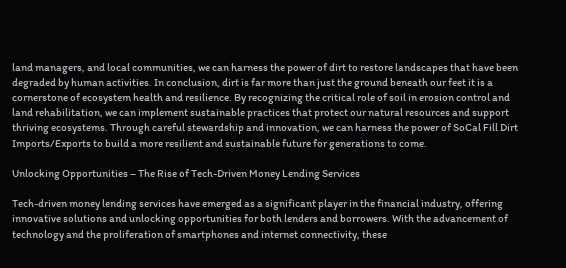land managers, and local communities, we can harness the power of dirt to restore landscapes that have been degraded by human activities. In conclusion, dirt is far more than just the ground beneath our feet it is a cornerstone of ecosystem health and resilience. By recognizing the critical role of soil in erosion control and land rehabilitation, we can implement sustainable practices that protect our natural resources and support thriving ecosystems. Through careful stewardship and innovation, we can harness the power of SoCal Fill Dirt Imports/Exports to build a more resilient and sustainable future for generations to come.

Unlocking Opportunities – The Rise of Tech-Driven Money Lending Services

Tech-driven money lending services have emerged as a significant player in the financial industry, offering innovative solutions and unlocking opportunities for both lenders and borrowers. With the advancement of technology and the proliferation of smartphones and internet connectivity, these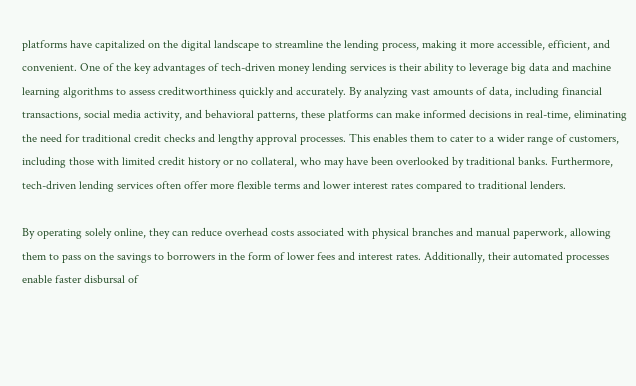platforms have capitalized on the digital landscape to streamline the lending process, making it more accessible, efficient, and convenient. One of the key advantages of tech-driven money lending services is their ability to leverage big data and machine learning algorithms to assess creditworthiness quickly and accurately. By analyzing vast amounts of data, including financial transactions, social media activity, and behavioral patterns, these platforms can make informed decisions in real-time, eliminating the need for traditional credit checks and lengthy approval processes. This enables them to cater to a wider range of customers, including those with limited credit history or no collateral, who may have been overlooked by traditional banks. Furthermore, tech-driven lending services often offer more flexible terms and lower interest rates compared to traditional lenders.

By operating solely online, they can reduce overhead costs associated with physical branches and manual paperwork, allowing them to pass on the savings to borrowers in the form of lower fees and interest rates. Additionally, their automated processes enable faster disbursal of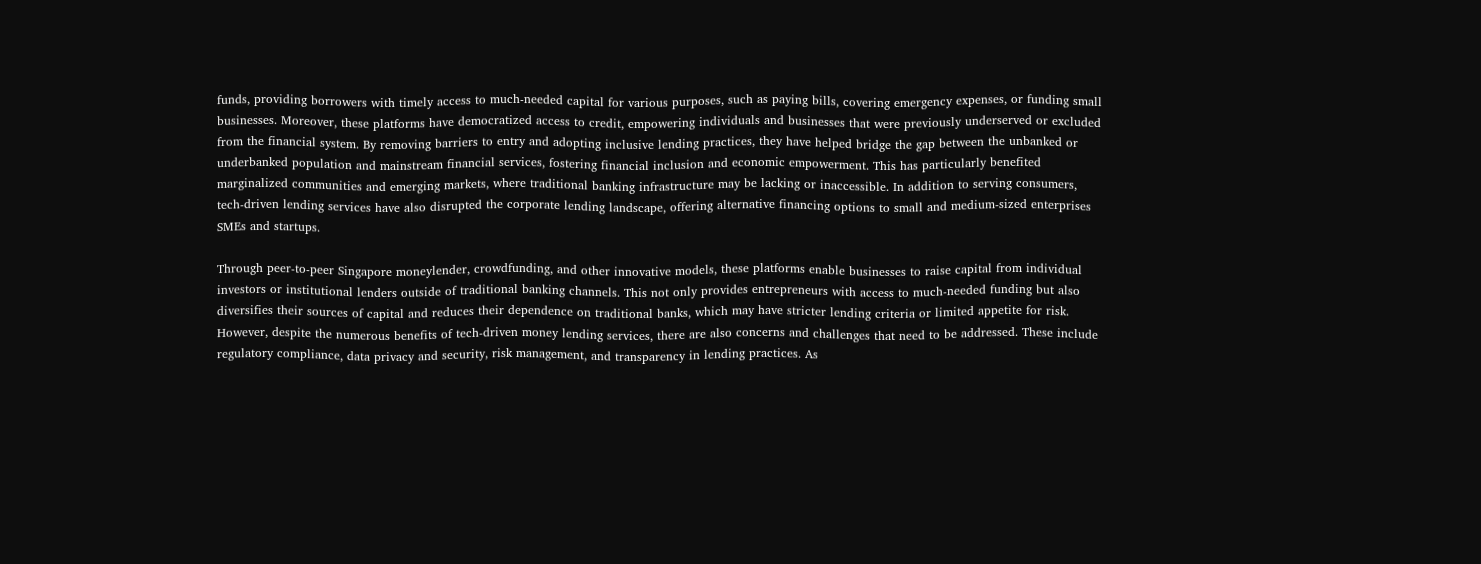funds, providing borrowers with timely access to much-needed capital for various purposes, such as paying bills, covering emergency expenses, or funding small businesses. Moreover, these platforms have democratized access to credit, empowering individuals and businesses that were previously underserved or excluded from the financial system. By removing barriers to entry and adopting inclusive lending practices, they have helped bridge the gap between the unbanked or underbanked population and mainstream financial services, fostering financial inclusion and economic empowerment. This has particularly benefited marginalized communities and emerging markets, where traditional banking infrastructure may be lacking or inaccessible. In addition to serving consumers, tech-driven lending services have also disrupted the corporate lending landscape, offering alternative financing options to small and medium-sized enterprises SMEs and startups.

Through peer-to-peer Singapore moneylender, crowdfunding, and other innovative models, these platforms enable businesses to raise capital from individual investors or institutional lenders outside of traditional banking channels. This not only provides entrepreneurs with access to much-needed funding but also diversifies their sources of capital and reduces their dependence on traditional banks, which may have stricter lending criteria or limited appetite for risk. However, despite the numerous benefits of tech-driven money lending services, there are also concerns and challenges that need to be addressed. These include regulatory compliance, data privacy and security, risk management, and transparency in lending practices. As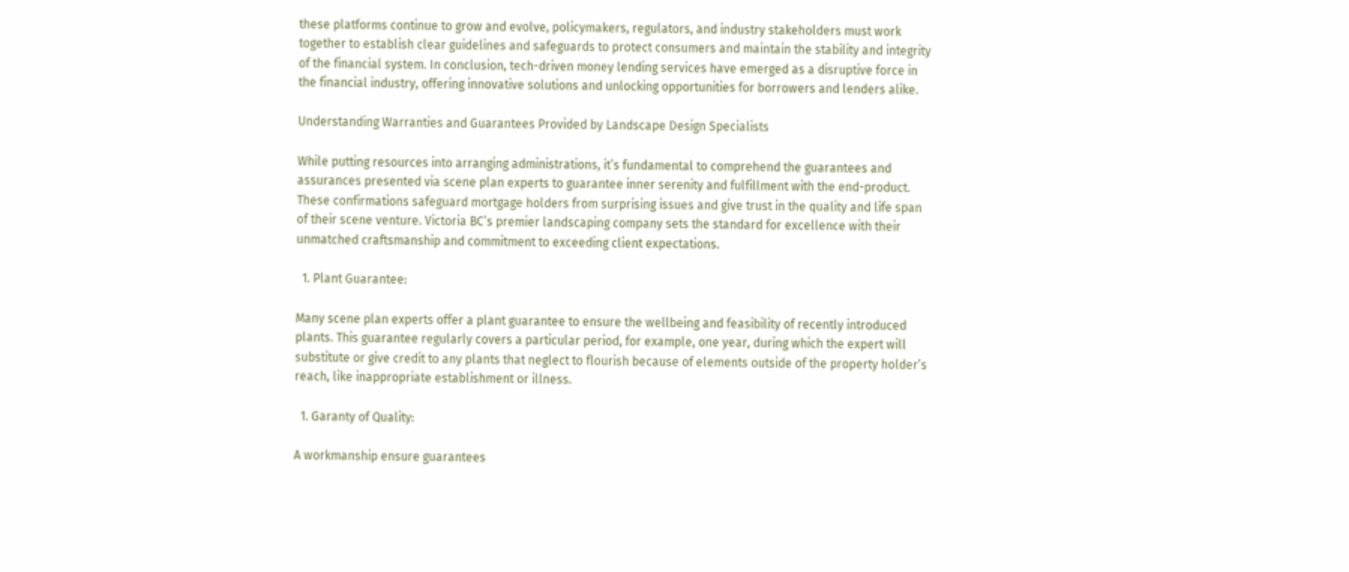these platforms continue to grow and evolve, policymakers, regulators, and industry stakeholders must work together to establish clear guidelines and safeguards to protect consumers and maintain the stability and integrity of the financial system. In conclusion, tech-driven money lending services have emerged as a disruptive force in the financial industry, offering innovative solutions and unlocking opportunities for borrowers and lenders alike.

Understanding Warranties and Guarantees Provided by Landscape Design Specialists

While putting resources into arranging administrations, it’s fundamental to comprehend the guarantees and assurances presented via scene plan experts to guarantee inner serenity and fulfillment with the end-product. These confirmations safeguard mortgage holders from surprising issues and give trust in the quality and life span of their scene venture. Victoria BC’s premier landscaping company sets the standard for excellence with their unmatched craftsmanship and commitment to exceeding client expectations.

  1. Plant Guarantee:

Many scene plan experts offer a plant guarantee to ensure the wellbeing and feasibility of recently introduced plants. This guarantee regularly covers a particular period, for example, one year, during which the expert will substitute or give credit to any plants that neglect to flourish because of elements outside of the property holder’s reach, like inappropriate establishment or illness.

  1. Garanty of Quality:

A workmanship ensure guarantees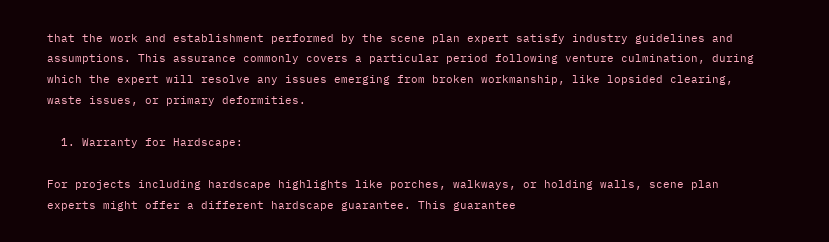that the work and establishment performed by the scene plan expert satisfy industry guidelines and assumptions. This assurance commonly covers a particular period following venture culmination, during which the expert will resolve any issues emerging from broken workmanship, like lopsided clearing, waste issues, or primary deformities.

  1. Warranty for Hardscape:

For projects including hardscape highlights like porches, walkways, or holding walls, scene plan experts might offer a different hardscape guarantee. This guarantee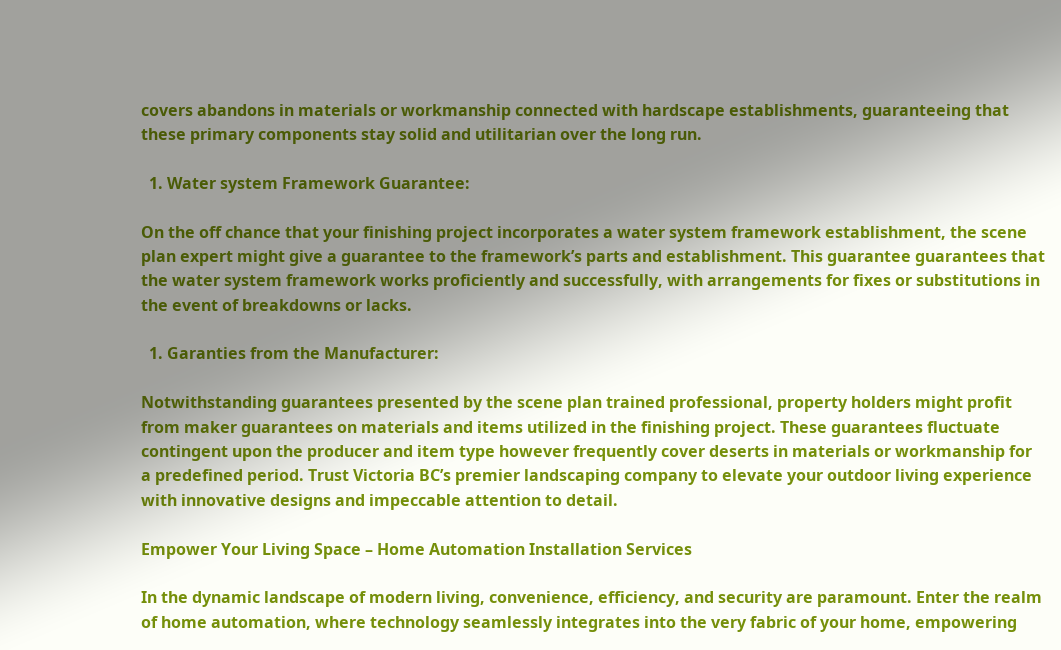covers abandons in materials or workmanship connected with hardscape establishments, guaranteeing that these primary components stay solid and utilitarian over the long run.

  1. Water system Framework Guarantee:

On the off chance that your finishing project incorporates a water system framework establishment, the scene plan expert might give a guarantee to the framework’s parts and establishment. This guarantee guarantees that the water system framework works proficiently and successfully, with arrangements for fixes or substitutions in the event of breakdowns or lacks.

  1. Garanties from the Manufacturer:

Notwithstanding guarantees presented by the scene plan trained professional, property holders might profit from maker guarantees on materials and items utilized in the finishing project. These guarantees fluctuate contingent upon the producer and item type however frequently cover deserts in materials or workmanship for a predefined period. Trust Victoria BC’s premier landscaping company to elevate your outdoor living experience with innovative designs and impeccable attention to detail.

Empower Your Living Space – Home Automation Installation Services

In the dynamic landscape of modern living, convenience, efficiency, and security are paramount. Enter the realm of home automation, where technology seamlessly integrates into the very fabric of your home, empowering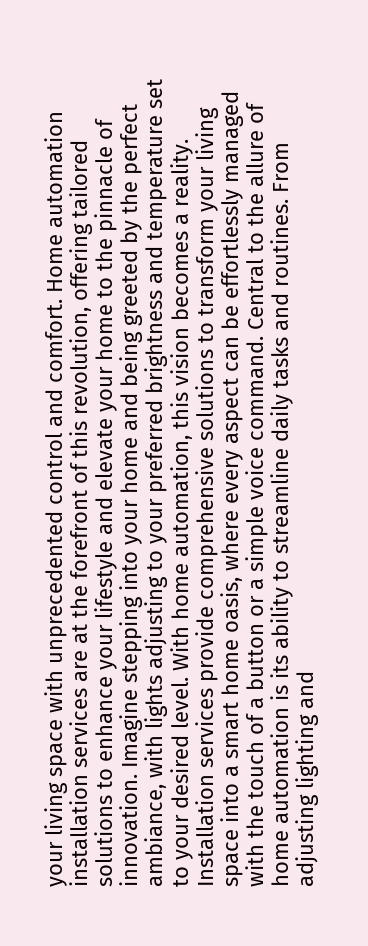your living space with unprecedented control and comfort. Home automation installation services are at the forefront of this revolution, offering tailored solutions to enhance your lifestyle and elevate your home to the pinnacle of innovation. Imagine stepping into your home and being greeted by the perfect ambiance, with lights adjusting to your preferred brightness and temperature set to your desired level. With home automation, this vision becomes a reality. Installation services provide comprehensive solutions to transform your living space into a smart home oasis, where every aspect can be effortlessly managed with the touch of a button or a simple voice command. Central to the allure of home automation is its ability to streamline daily tasks and routines. From adjusting lighting and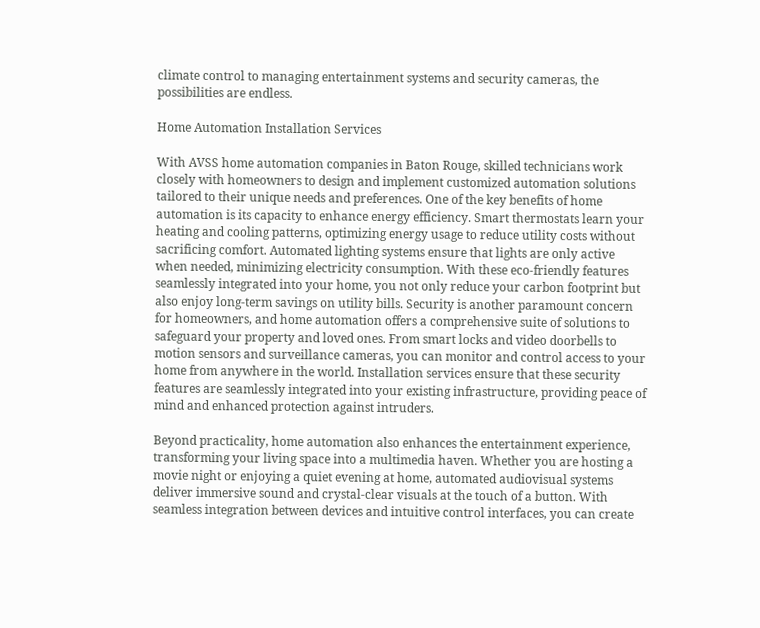climate control to managing entertainment systems and security cameras, the possibilities are endless.

Home Automation Installation Services

With AVSS home automation companies in Baton Rouge, skilled technicians work closely with homeowners to design and implement customized automation solutions tailored to their unique needs and preferences. One of the key benefits of home automation is its capacity to enhance energy efficiency. Smart thermostats learn your heating and cooling patterns, optimizing energy usage to reduce utility costs without sacrificing comfort. Automated lighting systems ensure that lights are only active when needed, minimizing electricity consumption. With these eco-friendly features seamlessly integrated into your home, you not only reduce your carbon footprint but also enjoy long-term savings on utility bills. Security is another paramount concern for homeowners, and home automation offers a comprehensive suite of solutions to safeguard your property and loved ones. From smart locks and video doorbells to motion sensors and surveillance cameras, you can monitor and control access to your home from anywhere in the world. Installation services ensure that these security features are seamlessly integrated into your existing infrastructure, providing peace of mind and enhanced protection against intruders.

Beyond practicality, home automation also enhances the entertainment experience, transforming your living space into a multimedia haven. Whether you are hosting a movie night or enjoying a quiet evening at home, automated audiovisual systems deliver immersive sound and crystal-clear visuals at the touch of a button. With seamless integration between devices and intuitive control interfaces, you can create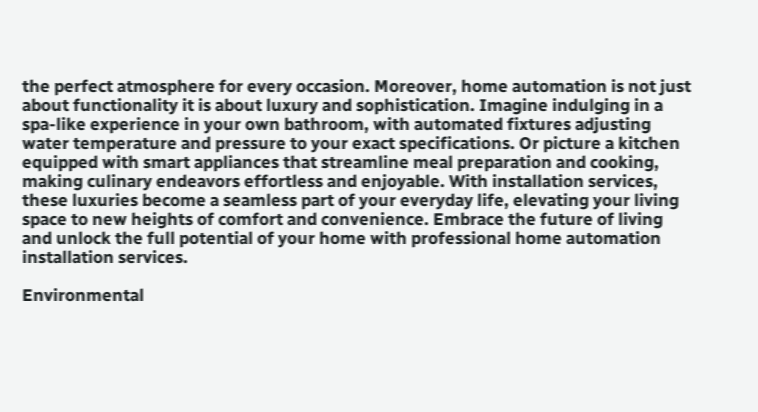the perfect atmosphere for every occasion. Moreover, home automation is not just about functionality it is about luxury and sophistication. Imagine indulging in a spa-like experience in your own bathroom, with automated fixtures adjusting water temperature and pressure to your exact specifications. Or picture a kitchen equipped with smart appliances that streamline meal preparation and cooking, making culinary endeavors effortless and enjoyable. With installation services, these luxuries become a seamless part of your everyday life, elevating your living space to new heights of comfort and convenience. Embrace the future of living and unlock the full potential of your home with professional home automation installation services.

Environmental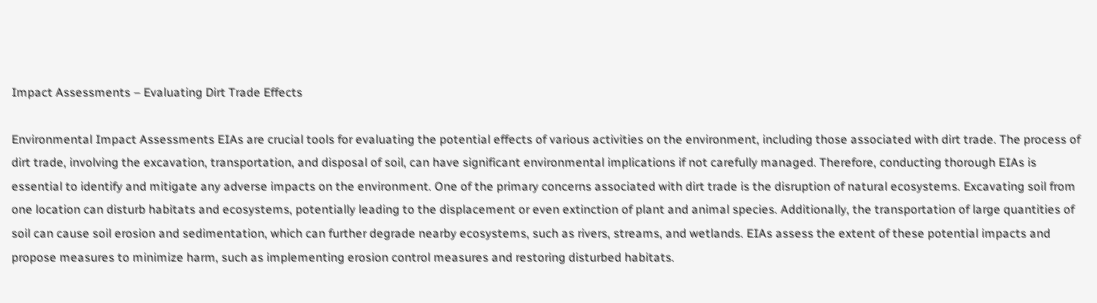Impact Assessments – Evaluating Dirt Trade Effects

Environmental Impact Assessments EIAs are crucial tools for evaluating the potential effects of various activities on the environment, including those associated with dirt trade. The process of dirt trade, involving the excavation, transportation, and disposal of soil, can have significant environmental implications if not carefully managed. Therefore, conducting thorough EIAs is essential to identify and mitigate any adverse impacts on the environment. One of the primary concerns associated with dirt trade is the disruption of natural ecosystems. Excavating soil from one location can disturb habitats and ecosystems, potentially leading to the displacement or even extinction of plant and animal species. Additionally, the transportation of large quantities of soil can cause soil erosion and sedimentation, which can further degrade nearby ecosystems, such as rivers, streams, and wetlands. EIAs assess the extent of these potential impacts and propose measures to minimize harm, such as implementing erosion control measures and restoring disturbed habitats.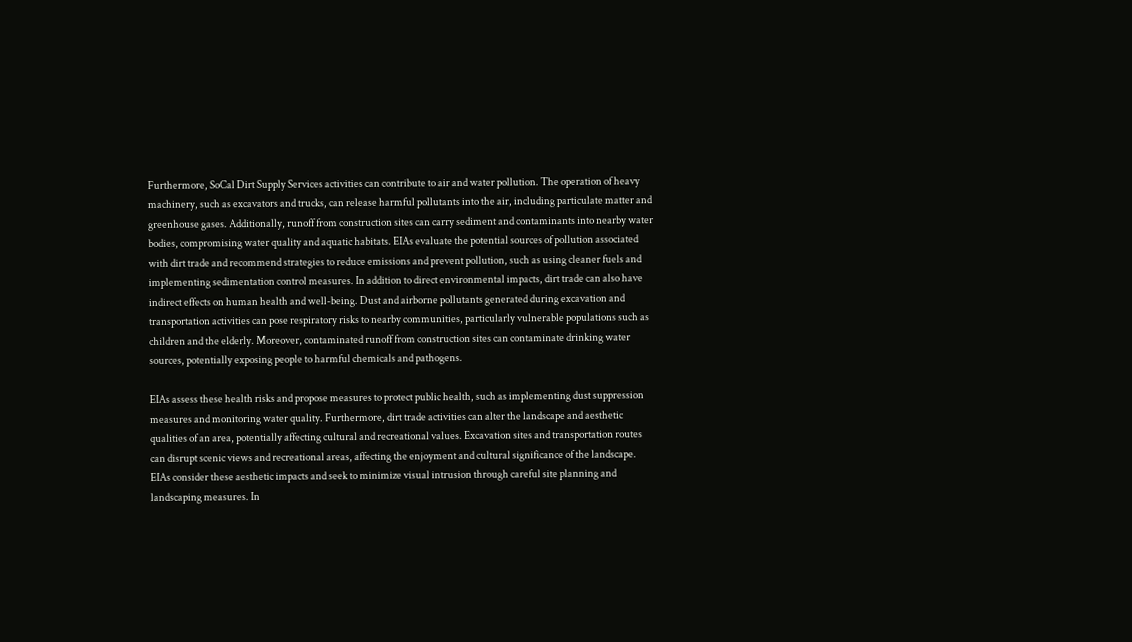Furthermore, SoCal Dirt Supply Services activities can contribute to air and water pollution. The operation of heavy machinery, such as excavators and trucks, can release harmful pollutants into the air, including particulate matter and greenhouse gases. Additionally, runoff from construction sites can carry sediment and contaminants into nearby water bodies, compromising water quality and aquatic habitats. EIAs evaluate the potential sources of pollution associated with dirt trade and recommend strategies to reduce emissions and prevent pollution, such as using cleaner fuels and implementing sedimentation control measures. In addition to direct environmental impacts, dirt trade can also have indirect effects on human health and well-being. Dust and airborne pollutants generated during excavation and transportation activities can pose respiratory risks to nearby communities, particularly vulnerable populations such as children and the elderly. Moreover, contaminated runoff from construction sites can contaminate drinking water sources, potentially exposing people to harmful chemicals and pathogens.

EIAs assess these health risks and propose measures to protect public health, such as implementing dust suppression measures and monitoring water quality. Furthermore, dirt trade activities can alter the landscape and aesthetic qualities of an area, potentially affecting cultural and recreational values. Excavation sites and transportation routes can disrupt scenic views and recreational areas, affecting the enjoyment and cultural significance of the landscape. EIAs consider these aesthetic impacts and seek to minimize visual intrusion through careful site planning and landscaping measures. In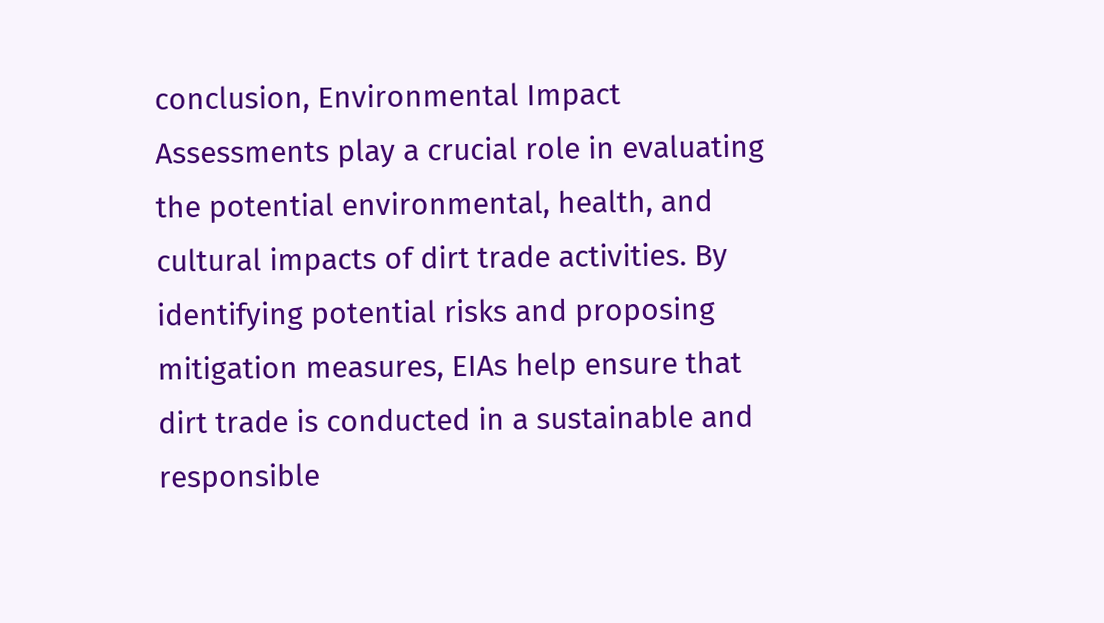conclusion, Environmental Impact Assessments play a crucial role in evaluating the potential environmental, health, and cultural impacts of dirt trade activities. By identifying potential risks and proposing mitigation measures, EIAs help ensure that dirt trade is conducted in a sustainable and responsible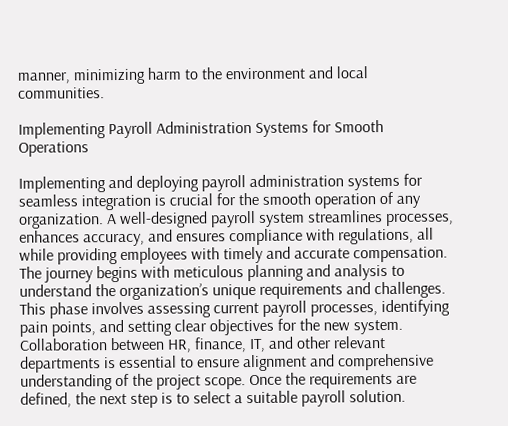manner, minimizing harm to the environment and local communities.

Implementing Payroll Administration Systems for Smooth Operations

Implementing and deploying payroll administration systems for seamless integration is crucial for the smooth operation of any organization. A well-designed payroll system streamlines processes, enhances accuracy, and ensures compliance with regulations, all while providing employees with timely and accurate compensation. The journey begins with meticulous planning and analysis to understand the organization’s unique requirements and challenges. This phase involves assessing current payroll processes, identifying pain points, and setting clear objectives for the new system. Collaboration between HR, finance, IT, and other relevant departments is essential to ensure alignment and comprehensive understanding of the project scope. Once the requirements are defined, the next step is to select a suitable payroll solution.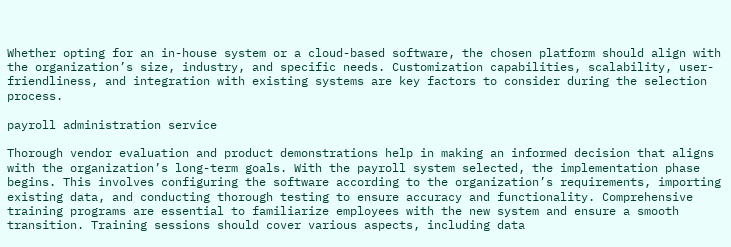Whether opting for an in-house system or a cloud-based software, the chosen platform should align with the organization’s size, industry, and specific needs. Customization capabilities, scalability, user-friendliness, and integration with existing systems are key factors to consider during the selection process.

payroll administration service

Thorough vendor evaluation and product demonstrations help in making an informed decision that aligns with the organization’s long-term goals. With the payroll system selected, the implementation phase begins. This involves configuring the software according to the organization’s requirements, importing existing data, and conducting thorough testing to ensure accuracy and functionality. Comprehensive training programs are essential to familiarize employees with the new system and ensure a smooth transition. Training sessions should cover various aspects, including data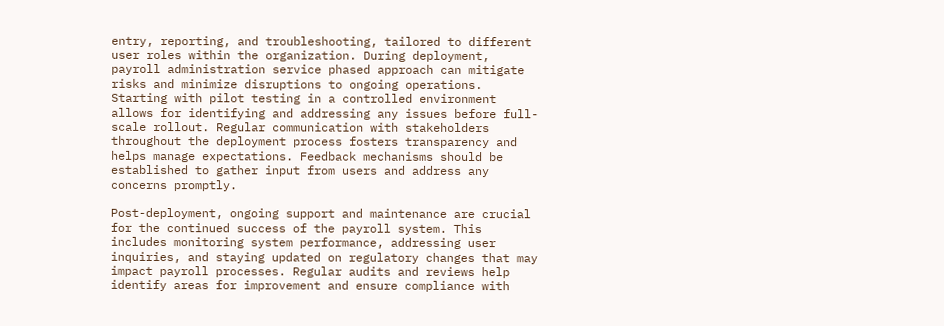entry, reporting, and troubleshooting, tailored to different user roles within the organization. During deployment, payroll administration service phased approach can mitigate risks and minimize disruptions to ongoing operations. Starting with pilot testing in a controlled environment allows for identifying and addressing any issues before full-scale rollout. Regular communication with stakeholders throughout the deployment process fosters transparency and helps manage expectations. Feedback mechanisms should be established to gather input from users and address any concerns promptly.

Post-deployment, ongoing support and maintenance are crucial for the continued success of the payroll system. This includes monitoring system performance, addressing user inquiries, and staying updated on regulatory changes that may impact payroll processes. Regular audits and reviews help identify areas for improvement and ensure compliance with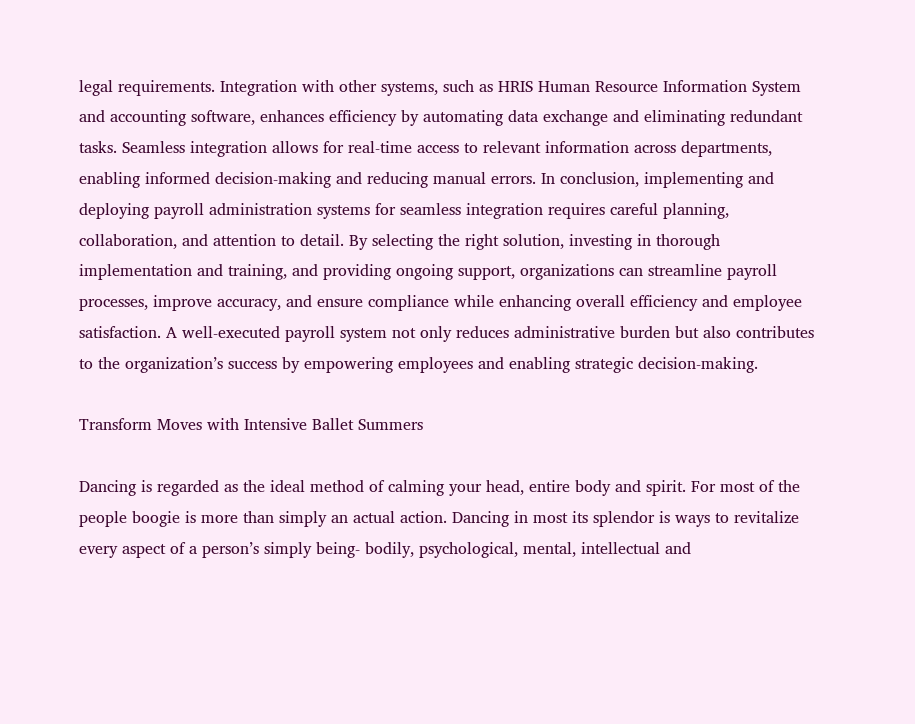legal requirements. Integration with other systems, such as HRIS Human Resource Information System and accounting software, enhances efficiency by automating data exchange and eliminating redundant tasks. Seamless integration allows for real-time access to relevant information across departments, enabling informed decision-making and reducing manual errors. In conclusion, implementing and deploying payroll administration systems for seamless integration requires careful planning, collaboration, and attention to detail. By selecting the right solution, investing in thorough implementation and training, and providing ongoing support, organizations can streamline payroll processes, improve accuracy, and ensure compliance while enhancing overall efficiency and employee satisfaction. A well-executed payroll system not only reduces administrative burden but also contributes to the organization’s success by empowering employees and enabling strategic decision-making.

Transform Moves with Intensive Ballet Summers

Dancing is regarded as the ideal method of calming your head, entire body and spirit. For most of the people boogie is more than simply an actual action. Dancing in most its splendor is ways to revitalize every aspect of a person’s simply being- bodily, psychological, mental, intellectual and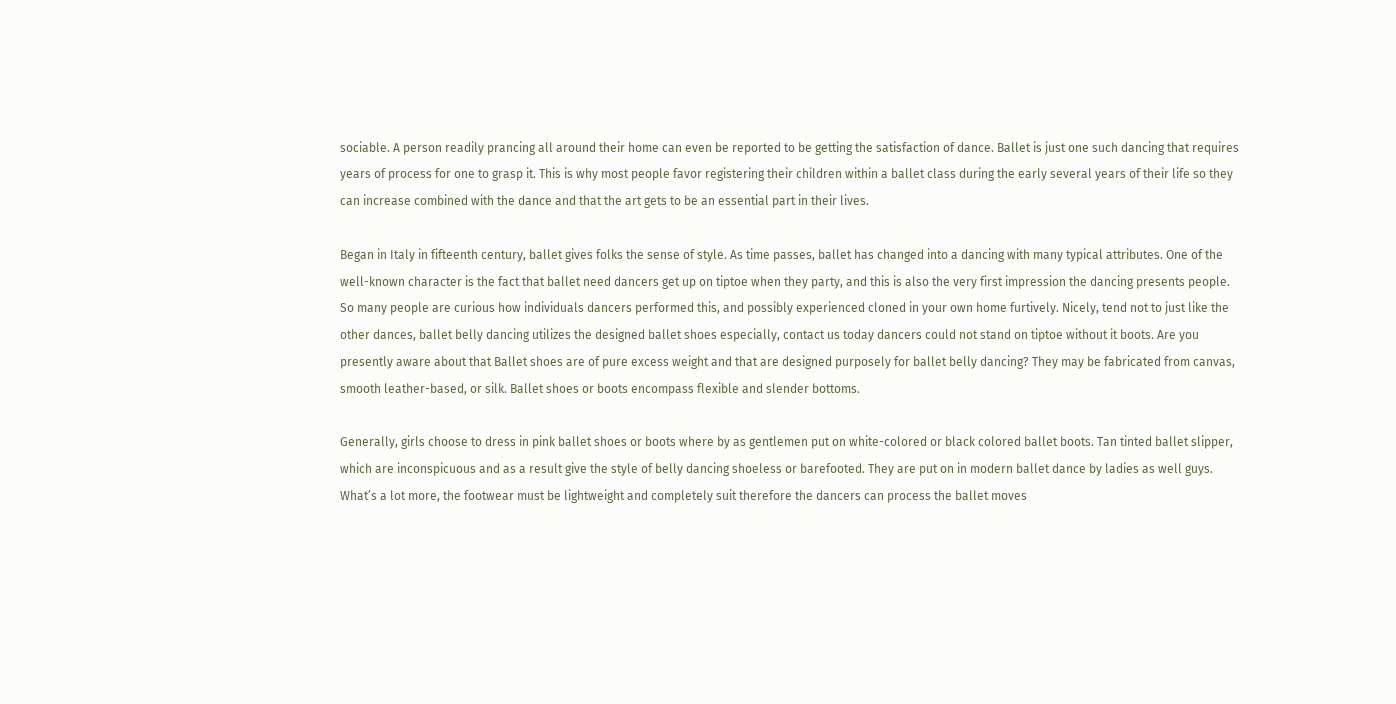sociable. A person readily prancing all around their home can even be reported to be getting the satisfaction of dance. Ballet is just one such dancing that requires years of process for one to grasp it. This is why most people favor registering their children within a ballet class during the early several years of their life so they can increase combined with the dance and that the art gets to be an essential part in their lives.

Began in Italy in fifteenth century, ballet gives folks the sense of style. As time passes, ballet has changed into a dancing with many typical attributes. One of the well-known character is the fact that ballet need dancers get up on tiptoe when they party, and this is also the very first impression the dancing presents people. So many people are curious how individuals dancers performed this, and possibly experienced cloned in your own home furtively. Nicely, tend not to just like the other dances, ballet belly dancing utilizes the designed ballet shoes especially, contact us today dancers could not stand on tiptoe without it boots. Are you presently aware about that Ballet shoes are of pure excess weight and that are designed purposely for ballet belly dancing? They may be fabricated from canvas, smooth leather-based, or silk. Ballet shoes or boots encompass flexible and slender bottoms.

Generally, girls choose to dress in pink ballet shoes or boots where by as gentlemen put on white-colored or black colored ballet boots. Tan tinted ballet slipper, which are inconspicuous and as a result give the style of belly dancing shoeless or barefooted. They are put on in modern ballet dance by ladies as well guys. What’s a lot more, the footwear must be lightweight and completely suit therefore the dancers can process the ballet moves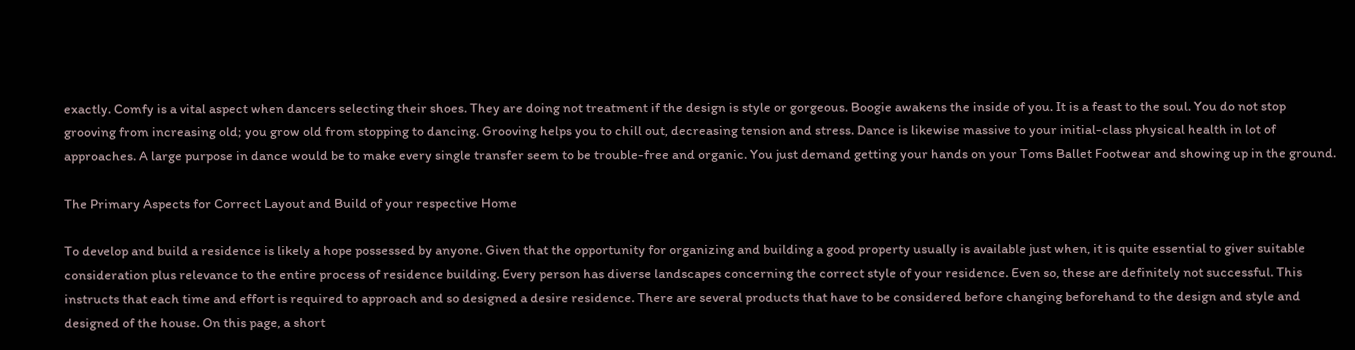exactly. Comfy is a vital aspect when dancers selecting their shoes. They are doing not treatment if the design is style or gorgeous. Boogie awakens the inside of you. It is a feast to the soul. You do not stop grooving from increasing old; you grow old from stopping to dancing. Grooving helps you to chill out, decreasing tension and stress. Dance is likewise massive to your initial-class physical health in lot of approaches. A large purpose in dance would be to make every single transfer seem to be trouble-free and organic. You just demand getting your hands on your Toms Ballet Footwear and showing up in the ground.

The Primary Aspects for Correct Layout and Build of your respective Home

To develop and build a residence is likely a hope possessed by anyone. Given that the opportunity for organizing and building a good property usually is available just when, it is quite essential to giver suitable consideration plus relevance to the entire process of residence building. Every person has diverse landscapes concerning the correct style of your residence. Even so, these are definitely not successful. This instructs that each time and effort is required to approach and so designed a desire residence. There are several products that have to be considered before changing beforehand to the design and style and designed of the house. On this page, a short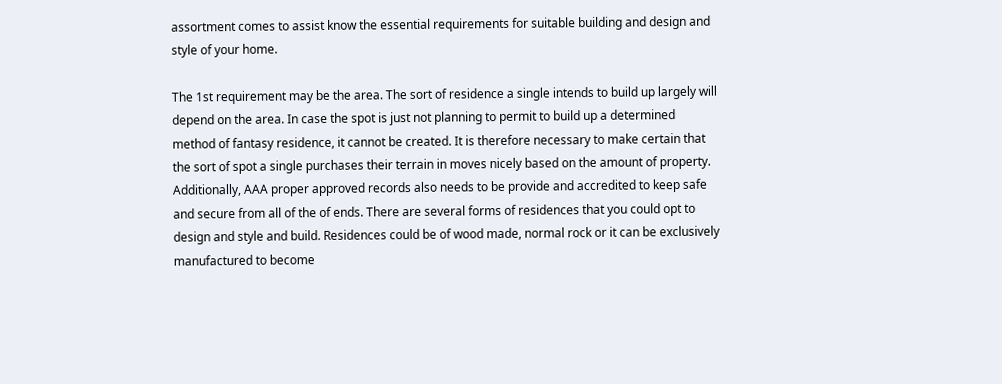assortment comes to assist know the essential requirements for suitable building and design and style of your home.

The 1st requirement may be the area. The sort of residence a single intends to build up largely will depend on the area. In case the spot is just not planning to permit to build up a determined method of fantasy residence, it cannot be created. It is therefore necessary to make certain that the sort of spot a single purchases their terrain in moves nicely based on the amount of property. Additionally, AAA proper approved records also needs to be provide and accredited to keep safe and secure from all of the of ends. There are several forms of residences that you could opt to design and style and build. Residences could be of wood made, normal rock or it can be exclusively manufactured to become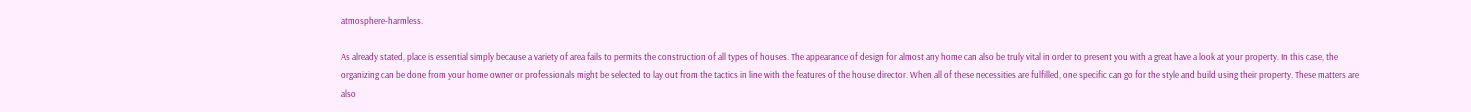atmosphere-harmless.

As already stated, place is essential simply because a variety of area fails to permits the construction of all types of houses. The appearance of design for almost any home can also be truly vital in order to present you with a great have a look at your property. In this case, the organizing can be done from your home owner or professionals might be selected to lay out from the tactics in line with the features of the house director. When all of these necessities are fulfilled, one specific can go for the style and build using their property. These matters are also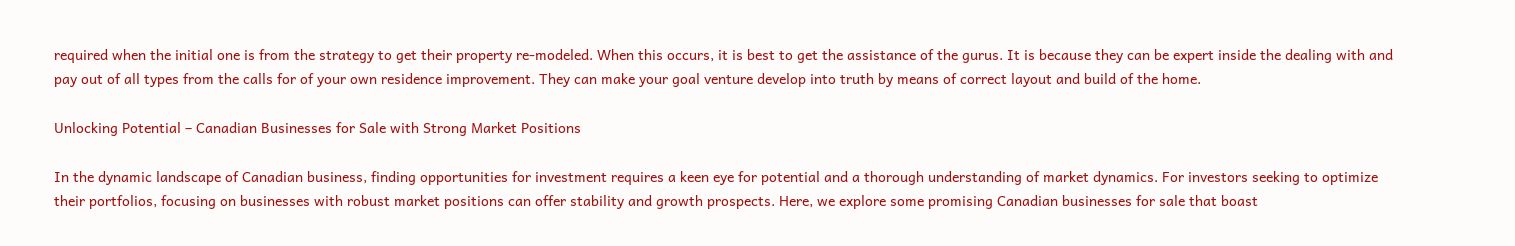required when the initial one is from the strategy to get their property re-modeled. When this occurs, it is best to get the assistance of the gurus. It is because they can be expert inside the dealing with and pay out of all types from the calls for of your own residence improvement. They can make your goal venture develop into truth by means of correct layout and build of the home.

Unlocking Potential – Canadian Businesses for Sale with Strong Market Positions

In the dynamic landscape of Canadian business, finding opportunities for investment requires a keen eye for potential and a thorough understanding of market dynamics. For investors seeking to optimize their portfolios, focusing on businesses with robust market positions can offer stability and growth prospects. Here, we explore some promising Canadian businesses for sale that boast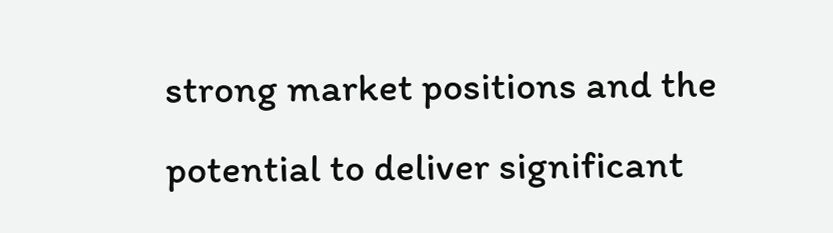strong market positions and the potential to deliver significant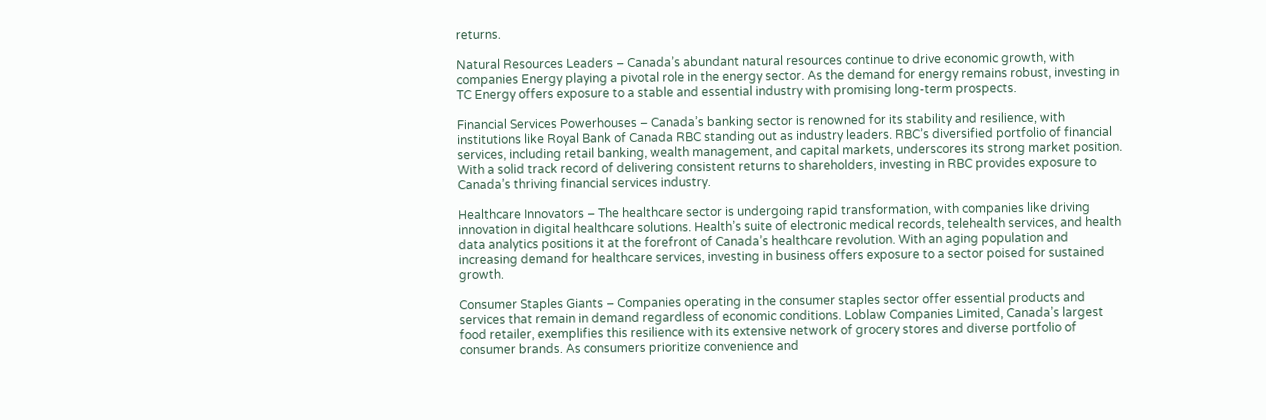returns.

Natural Resources Leaders – Canada’s abundant natural resources continue to drive economic growth, with companies Energy playing a pivotal role in the energy sector. As the demand for energy remains robust, investing in TC Energy offers exposure to a stable and essential industry with promising long-term prospects.

Financial Services Powerhouses – Canada’s banking sector is renowned for its stability and resilience, with institutions like Royal Bank of Canada RBC standing out as industry leaders. RBC’s diversified portfolio of financial services, including retail banking, wealth management, and capital markets, underscores its strong market position. With a solid track record of delivering consistent returns to shareholders, investing in RBC provides exposure to Canada’s thriving financial services industry.

Healthcare Innovators – The healthcare sector is undergoing rapid transformation, with companies like driving innovation in digital healthcare solutions. Health’s suite of electronic medical records, telehealth services, and health data analytics positions it at the forefront of Canada’s healthcare revolution. With an aging population and increasing demand for healthcare services, investing in business offers exposure to a sector poised for sustained growth.

Consumer Staples Giants – Companies operating in the consumer staples sector offer essential products and services that remain in demand regardless of economic conditions. Loblaw Companies Limited, Canada’s largest food retailer, exemplifies this resilience with its extensive network of grocery stores and diverse portfolio of consumer brands. As consumers prioritize convenience and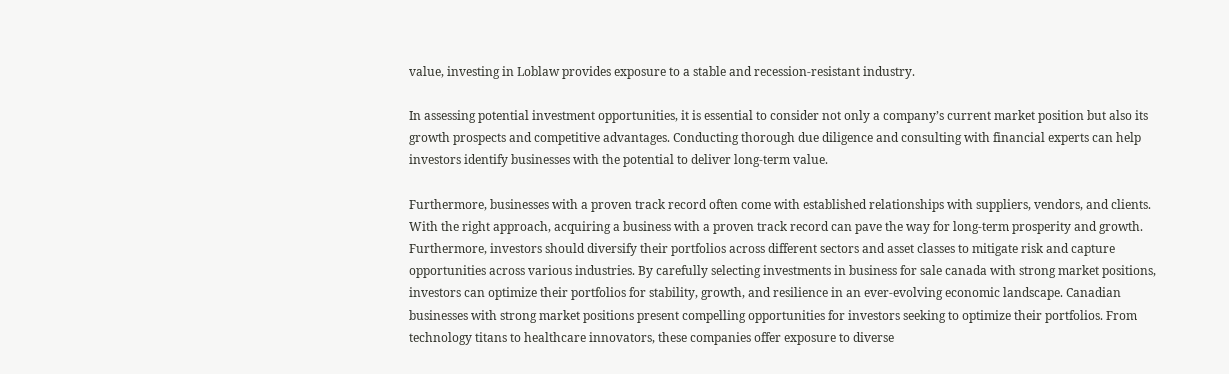value, investing in Loblaw provides exposure to a stable and recession-resistant industry.

In assessing potential investment opportunities, it is essential to consider not only a company’s current market position but also its growth prospects and competitive advantages. Conducting thorough due diligence and consulting with financial experts can help investors identify businesses with the potential to deliver long-term value.

Furthermore, businesses with a proven track record often come with established relationships with suppliers, vendors, and clients. With the right approach, acquiring a business with a proven track record can pave the way for long-term prosperity and growth. Furthermore, investors should diversify their portfolios across different sectors and asset classes to mitigate risk and capture opportunities across various industries. By carefully selecting investments in business for sale canada with strong market positions, investors can optimize their portfolios for stability, growth, and resilience in an ever-evolving economic landscape. Canadian businesses with strong market positions present compelling opportunities for investors seeking to optimize their portfolios. From technology titans to healthcare innovators, these companies offer exposure to diverse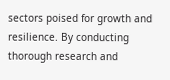sectors poised for growth and resilience. By conducting thorough research and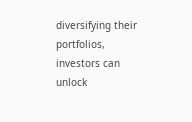diversifying their portfolios, investors can unlock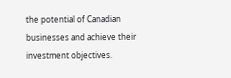the potential of Canadian businesses and achieve their investment objectives.